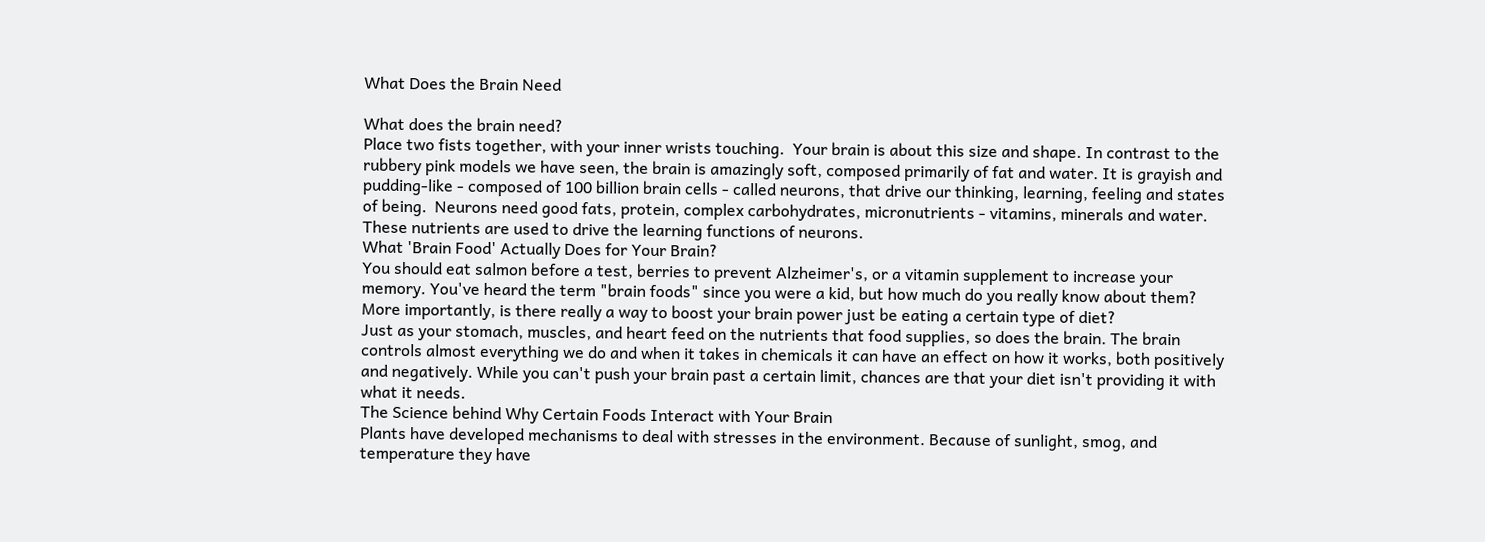What Does the Brain Need

What does the brain need?
Place two fists together, with your inner wrists touching.  Your brain is about this size and shape. In contrast to the rubbery pink models we have seen, the brain is amazingly soft, composed primarily of fat and water. It is grayish and pudding-like - composed of 100 billion brain cells - called neurons, that drive our thinking, learning, feeling and states of being.  Neurons need good fats, protein, complex carbohydrates, micronutrients - vitamins, minerals and water.  These nutrients are used to drive the learning functions of neurons.
What 'Brain Food' Actually Does for Your Brain?
You should eat salmon before a test, berries to prevent Alzheimer's, or a vitamin supplement to increase your memory. You've heard the term "brain foods" since you were a kid, but how much do you really know about them? More importantly, is there really a way to boost your brain power just be eating a certain type of diet?
Just as your stomach, muscles, and heart feed on the nutrients that food supplies, so does the brain. The brain controls almost everything we do and when it takes in chemicals it can have an effect on how it works, both positively and negatively. While you can't push your brain past a certain limit, chances are that your diet isn't providing it with what it needs.
The Science behind Why Certain Foods Interact with Your Brain
Plants have developed mechanisms to deal with stresses in the environment. Because of sunlight, smog, and temperature they have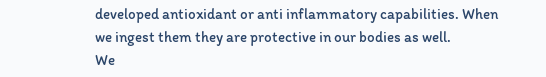developed antioxidant or anti inflammatory capabilities. When we ingest them they are protective in our bodies as well.
We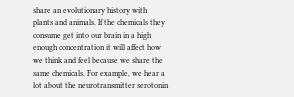share an evolutionary history with plants and animals. If the chemicals they consume get into our brain in a high enough concentration it will affect how we think and feel because we share the same chemicals. For example, we hear a lot about the neurotransmitter serotonin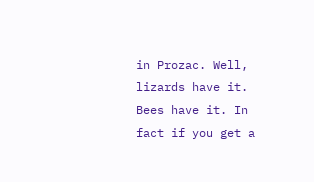in Prozac. Well, lizards have it. Bees have it. In fact if you get a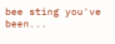bee sting you've been...